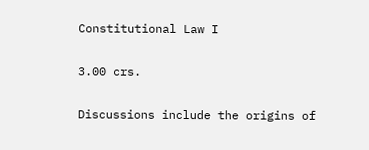Constitutional Law I

3.00 crs.

Discussions include the origins of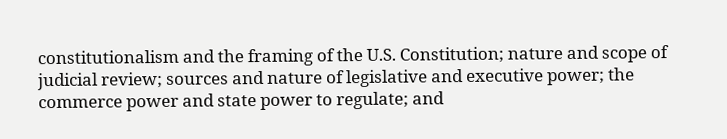constitutionalism and the framing of the U.S. Constitution; nature and scope of judicial review; sources and nature of legislative and executive power; the commerce power and state power to regulate; and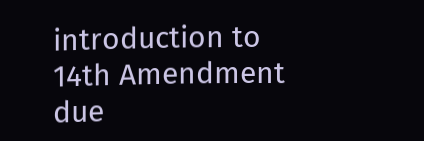introduction to 14th Amendment due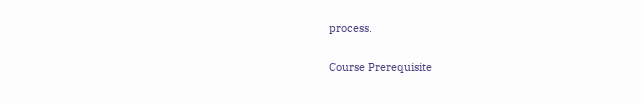process.

Course Prerequisite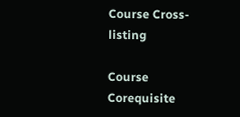Course Cross-listing

Course Corequisite